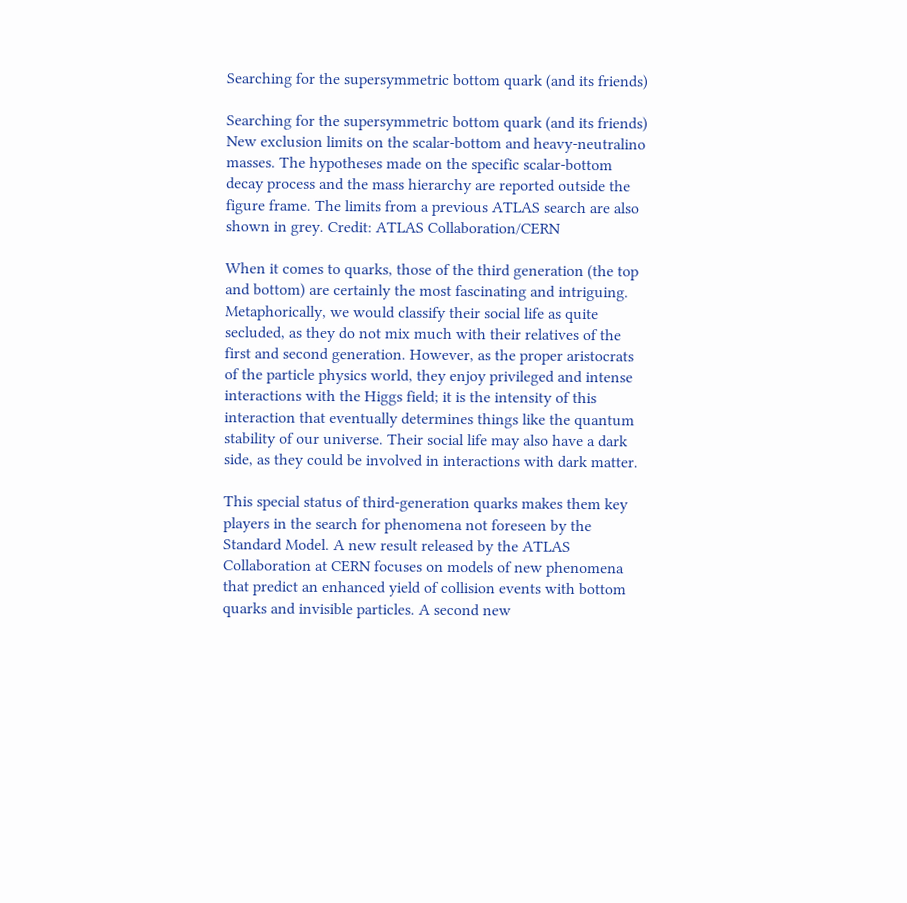Searching for the supersymmetric bottom quark (and its friends)

Searching for the supersymmetric bottom quark (and its friends)
New exclusion limits on the scalar-bottom and heavy-neutralino masses. The hypotheses made on the specific scalar-bottom decay process and the mass hierarchy are reported outside the figure frame. The limits from a previous ATLAS search are also shown in grey. Credit: ATLAS Collaboration/CERN

When it comes to quarks, those of the third generation (the top and bottom) are certainly the most fascinating and intriguing. Metaphorically, we would classify their social life as quite secluded, as they do not mix much with their relatives of the first and second generation. However, as the proper aristocrats of the particle physics world, they enjoy privileged and intense interactions with the Higgs field; it is the intensity of this interaction that eventually determines things like the quantum stability of our universe. Their social life may also have a dark side, as they could be involved in interactions with dark matter.

This special status of third-generation quarks makes them key players in the search for phenomena not foreseen by the Standard Model. A new result released by the ATLAS Collaboration at CERN focuses on models of new phenomena that predict an enhanced yield of collision events with bottom quarks and invisible particles. A second new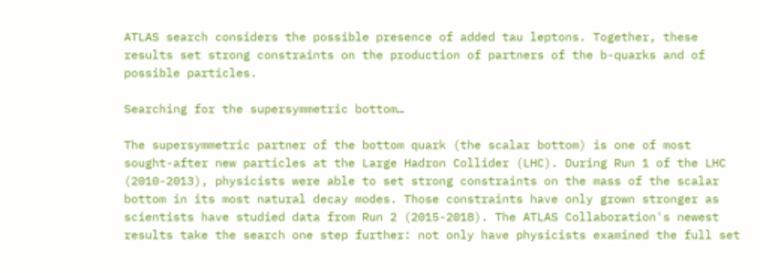ATLAS search considers the possible presence of added tau leptons. Together, these results set strong constraints on the production of partners of the b-quarks and of possible particles.

Searching for the supersymmetric bottom…

The supersymmetric partner of the bottom quark (the scalar bottom) is one of most sought-after new particles at the Large Hadron Collider (LHC). During Run 1 of the LHC (2010-2013), physicists were able to set strong constraints on the mass of the scalar bottom in its most natural decay modes. Those constraints have only grown stronger as scientists have studied data from Run 2 (2015-2018). The ATLAS Collaboration's newest results take the search one step further: not only have physicists examined the full set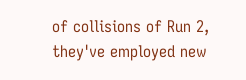of collisions of Run 2, they've employed new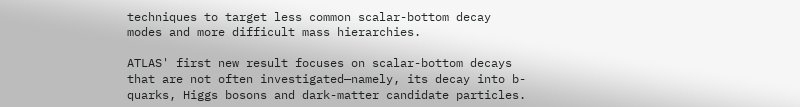techniques to target less common scalar-bottom decay modes and more difficult mass hierarchies.

ATLAS' first new result focuses on scalar-bottom decays that are not often investigated—namely, its decay into b-quarks, Higgs bosons and dark-matter candidate particles.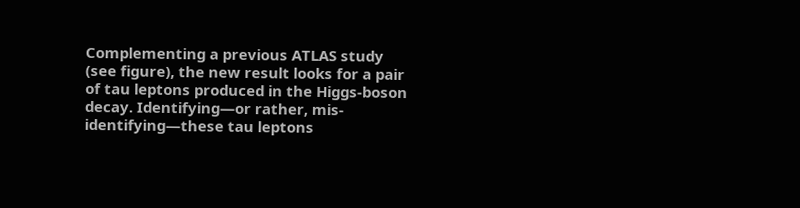Complementing a previous ATLAS study (see figure), the new result looks for a pair of tau leptons produced in the Higgs-boson decay. Identifying—or rather, mis-identifying—these tau leptons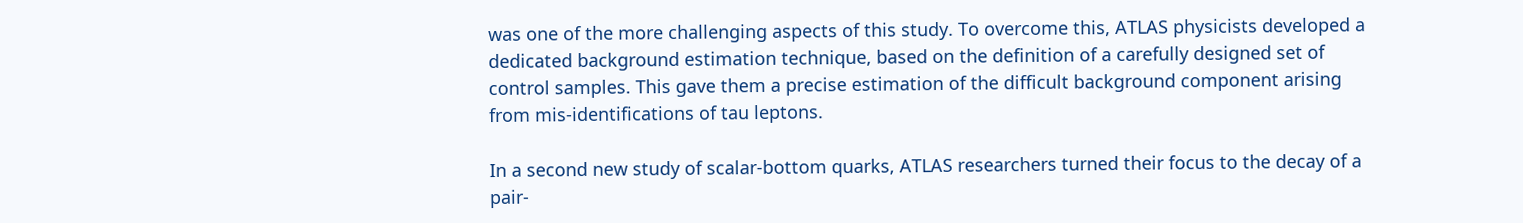was one of the more challenging aspects of this study. To overcome this, ATLAS physicists developed a dedicated background estimation technique, based on the definition of a carefully designed set of control samples. This gave them a precise estimation of the difficult background component arising from mis-identifications of tau leptons.

In a second new study of scalar-bottom quarks, ATLAS researchers turned their focus to the decay of a pair-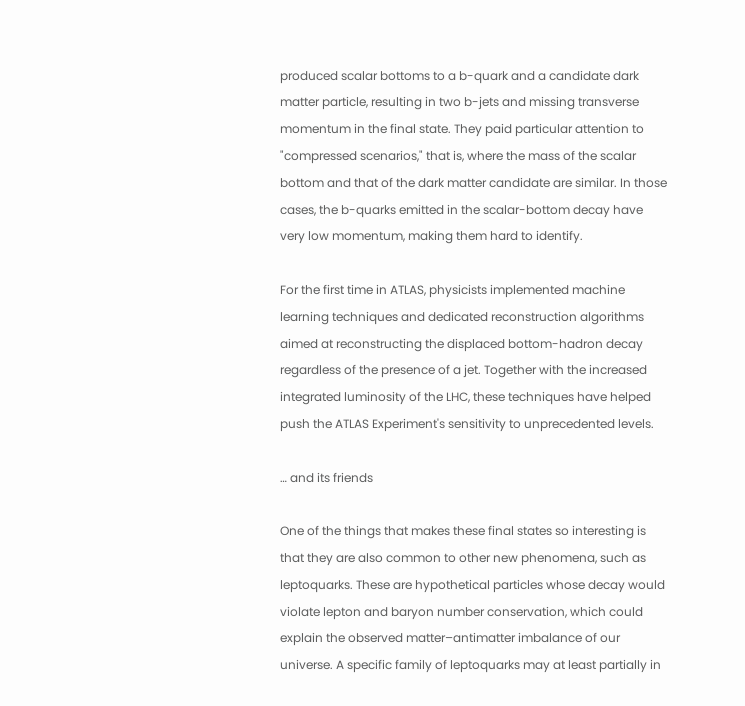produced scalar bottoms to a b-quark and a candidate dark matter particle, resulting in two b-jets and missing transverse momentum in the final state. They paid particular attention to "compressed scenarios," that is, where the mass of the scalar bottom and that of the dark matter candidate are similar. In those cases, the b-quarks emitted in the scalar-bottom decay have very low momentum, making them hard to identify.

For the first time in ATLAS, physicists implemented machine learning techniques and dedicated reconstruction algorithms aimed at reconstructing the displaced bottom-hadron decay regardless of the presence of a jet. Together with the increased integrated luminosity of the LHC, these techniques have helped push the ATLAS Experiment's sensitivity to unprecedented levels.

… and its friends

One of the things that makes these final states so interesting is that they are also common to other new phenomena, such as leptoquarks. These are hypothetical particles whose decay would violate lepton and baryon number conservation, which could explain the observed matter–antimatter imbalance of our universe. A specific family of leptoquarks may at least partially in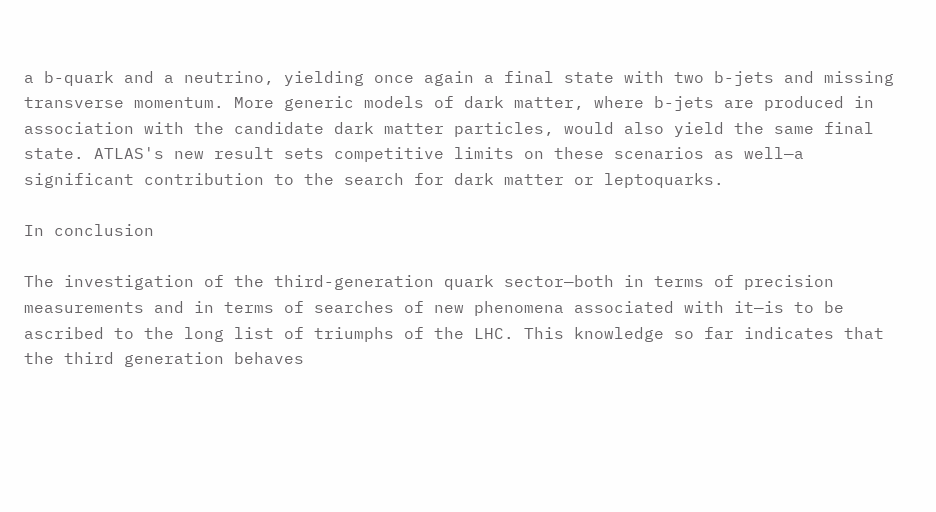a b-quark and a neutrino, yielding once again a final state with two b-jets and missing transverse momentum. More generic models of dark matter, where b-jets are produced in association with the candidate dark matter particles, would also yield the same final state. ATLAS's new result sets competitive limits on these scenarios as well—a significant contribution to the search for dark matter or leptoquarks.

In conclusion

The investigation of the third-generation quark sector—both in terms of precision measurements and in terms of searches of new phenomena associated with it—is to be ascribed to the long list of triumphs of the LHC. This knowledge so far indicates that the third generation behaves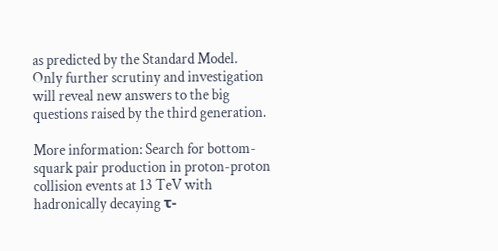as predicted by the Standard Model. Only further scrutiny and investigation will reveal new answers to the big questions raised by the third generation.

More information: Search for bottom-squark pair production in proton-proton collision events at 13 TeV with hadronically decaying τ-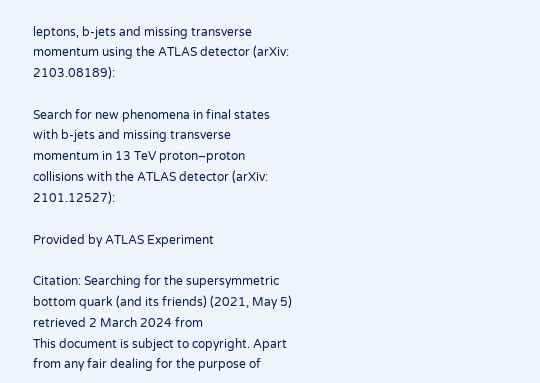leptons, b-jets and missing transverse momentum using the ATLAS detector (arXiv: 2103.08189):

Search for new phenomena in final states with b-jets and missing transverse momentum in 13 TeV proton–proton collisions with the ATLAS detector (arXiv: 2101.12527):

Provided by ATLAS Experiment

Citation: Searching for the supersymmetric bottom quark (and its friends) (2021, May 5) retrieved 2 March 2024 from
This document is subject to copyright. Apart from any fair dealing for the purpose of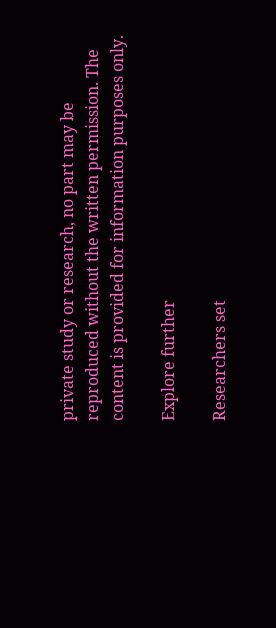private study or research, no part may be reproduced without the written permission. The content is provided for information purposes only.

Explore further

Researchers set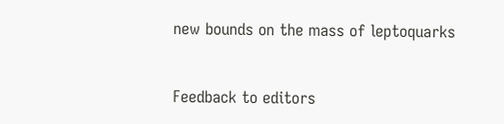new bounds on the mass of leptoquarks


Feedback to editors